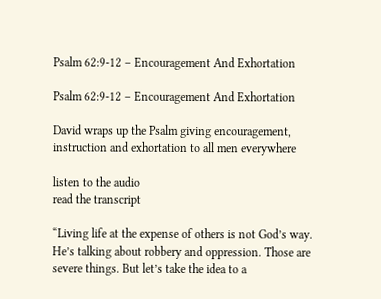Psalm 62:9-12 – Encouragement And Exhortation

Psalm 62:9-12 – Encouragement And Exhortation

David wraps up the Psalm giving encouragement, instruction and exhortation to all men everywhere

listen to the audio
read the transcript

“Living life at the expense of others is not God’s way. He’s talking about robbery and oppression. Those are severe things. But let’s take the idea to a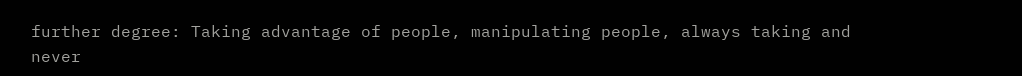further degree: Taking advantage of people, manipulating people, always taking and never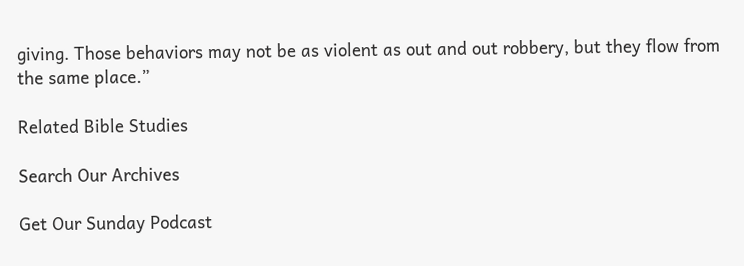giving. Those behaviors may not be as violent as out and out robbery, but they flow from the same place.”

Related Bible Studies

Search Our Archives

Get Our Sunday Podcast